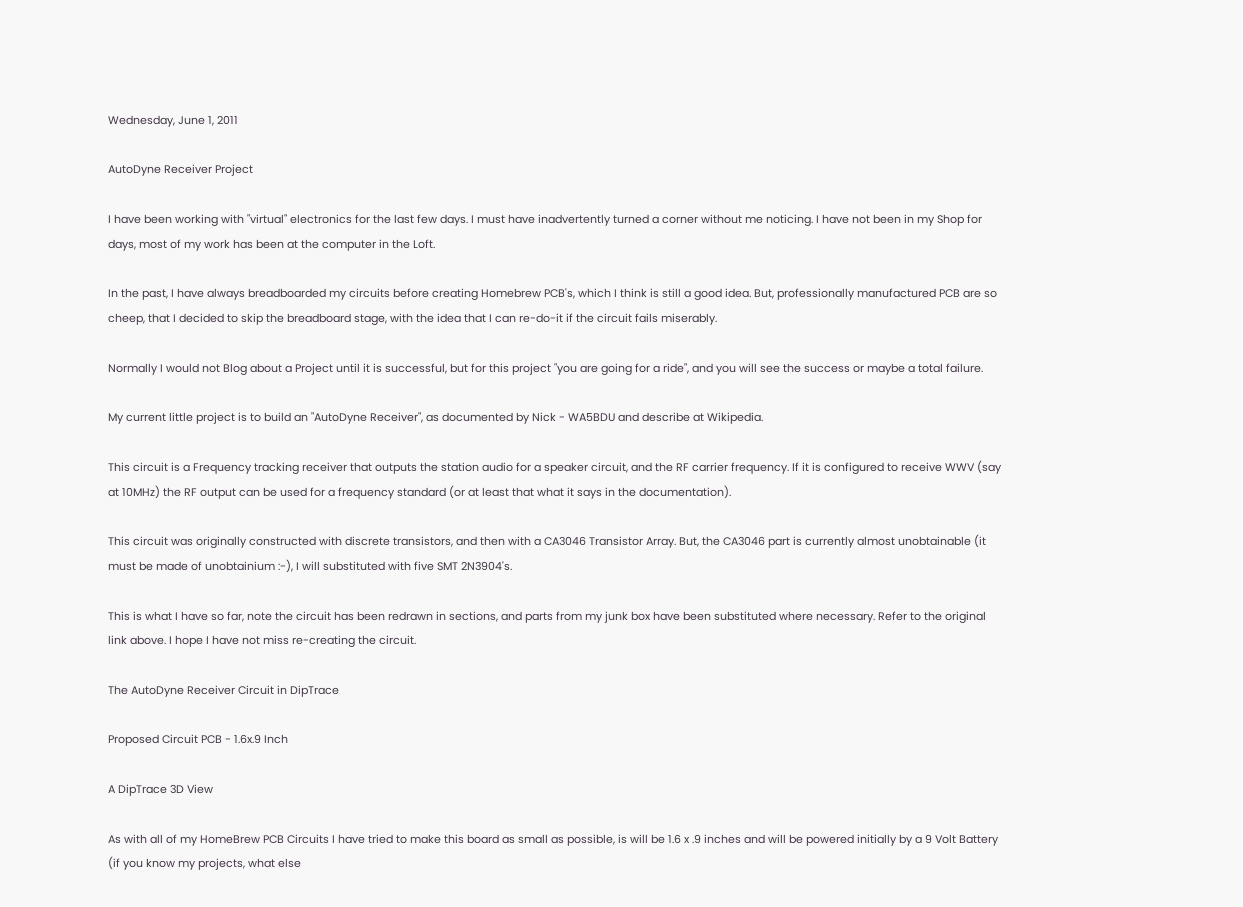Wednesday, June 1, 2011

AutoDyne Receiver Project

I have been working with "virtual" electronics for the last few days. I must have inadvertently turned a corner without me noticing. I have not been in my Shop for days, most of my work has been at the computer in the Loft.

In the past, I have always breadboarded my circuits before creating Homebrew PCB's, which I think is still a good idea. But, professionally manufactured PCB are so cheep, that I decided to skip the breadboard stage, with the idea that I can re-do-it if the circuit fails miserably.

Normally I would not Blog about a Project until it is successful, but for this project "you are going for a ride", and you will see the success or maybe a total failure.

My current little project is to build an "AutoDyne Receiver", as documented by Nick - WA5BDU and describe at Wikipedia.

This circuit is a Frequency tracking receiver that outputs the station audio for a speaker circuit, and the RF carrier frequency. If it is configured to receive WWV (say at 10MHz) the RF output can be used for a frequency standard (or at least that what it says in the documentation).

This circuit was originally constructed with discrete transistors, and then with a CA3046 Transistor Array. But, the CA3046 part is currently almost unobtainable (it must be made of unobtainium :-), I will substituted with five SMT 2N3904's.

This is what I have so far, note the circuit has been redrawn in sections, and parts from my junk box have been substituted where necessary. Refer to the original link above. I hope I have not miss re-creating the circuit.

The AutoDyne Receiver Circuit in DipTrace

Proposed Circuit PCB - 1.6x.9 Inch

A DipTrace 3D View

As with all of my HomeBrew PCB Circuits I have tried to make this board as small as possible, is will be 1.6 x .9 inches and will be powered initially by a 9 Volt Battery (if you know my projects, what else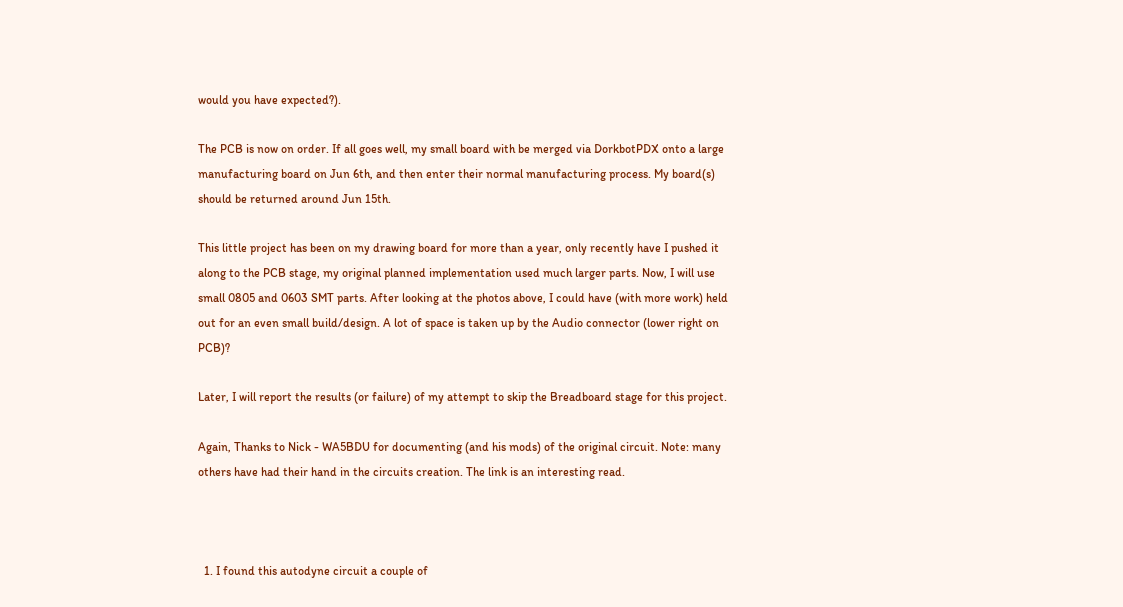would you have expected?).

The PCB is now on order. If all goes well, my small board with be merged via DorkbotPDX onto a large manufacturing board on Jun 6th, and then enter their normal manufacturing process. My board(s) should be returned around Jun 15th.

This little project has been on my drawing board for more than a year, only recently have I pushed it along to the PCB stage, my original planned implementation used much larger parts. Now, I will use small 0805 and 0603 SMT parts. After looking at the photos above, I could have (with more work) held out for an even small build/design. A lot of space is taken up by the Audio connector (lower right on PCB)?

Later, I will report the results (or failure) of my attempt to skip the Breadboard stage for this project.

Again, Thanks to Nick - WA5BDU for documenting (and his mods) of the original circuit. Note: many others have had their hand in the circuits creation. The link is an interesting read.



  1. I found this autodyne circuit a couple of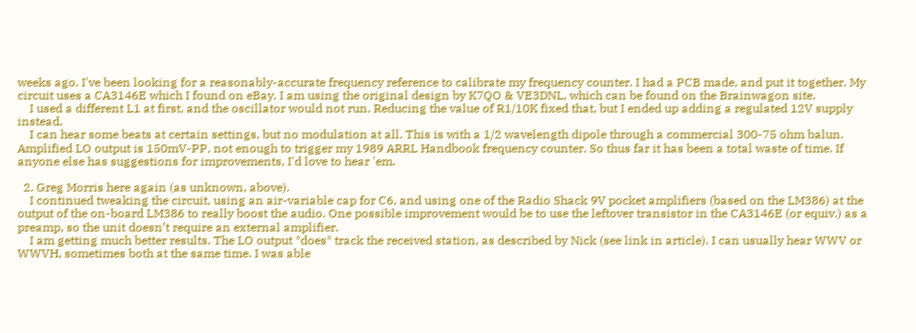weeks ago. I've been looking for a reasonably-accurate frequency reference to calibrate my frequency counter. I had a PCB made, and put it together. My circuit uses a CA3146E which I found on eBay. I am using the original design by K7QO & VE3DNL, which can be found on the Brainwagon site.
    I used a different L1 at first, and the oscillator would not run. Reducing the value of R1/10K fixed that, but I ended up adding a regulated 12V supply instead.
    I can hear some beats at certain settings, but no modulation at all. This is with a 1/2 wavelength dipole through a commercial 300-75 ohm balun. Amplified LO output is 150mV-PP, not enough to trigger my 1989 ARRL Handbook frequency counter. So thus far it has been a total waste of time. If anyone else has suggestions for improvements, I'd love to hear 'em.

  2. Greg Morris here again (as unknown, above).
    I continued tweaking the circuit, using an air-variable cap for C6, and using one of the Radio Shack 9V pocket amplifiers (based on the LM386) at the output of the on-board LM386 to really boost the audio. One possible improvement would be to use the leftover transistor in the CA3146E (or equiv.) as a preamp, so the unit doesn’t require an external amplifier.
    I am getting much better results. The LO output *does* track the received station, as described by Nick (see link in article). I can usually hear WWV or WWVH, sometimes both at the same time. I was able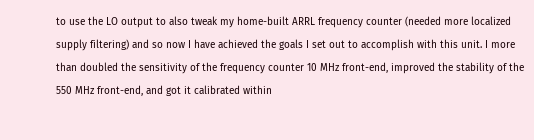to use the LO output to also tweak my home-built ARRL frequency counter (needed more localized supply filtering) and so now I have achieved the goals I set out to accomplish with this unit. I more than doubled the sensitivity of the frequency counter 10 MHz front-end, improved the stability of the 550 MHz front-end, and got it calibrated within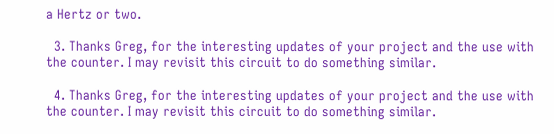a Hertz or two.

  3. Thanks Greg, for the interesting updates of your project and the use with the counter. I may revisit this circuit to do something similar.

  4. Thanks Greg, for the interesting updates of your project and the use with the counter. I may revisit this circuit to do something similar.